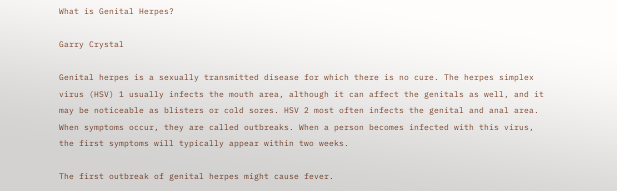What is Genital Herpes?

Garry Crystal

Genital herpes is a sexually transmitted disease for which there is no cure. The herpes simplex virus (HSV) 1 usually infects the mouth area, although it can affect the genitals as well, and it may be noticeable as blisters or cold sores. HSV 2 most often infects the genital and anal area. When symptoms occur, they are called outbreaks. When a person becomes infected with this virus, the first symptoms will typically appear within two weeks.

The first outbreak of genital herpes might cause fever.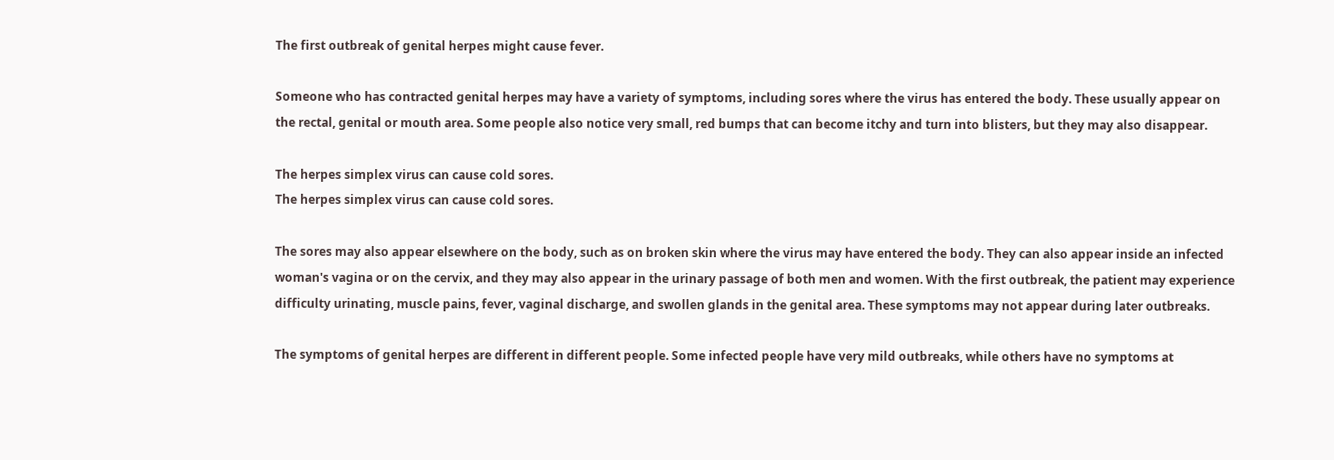The first outbreak of genital herpes might cause fever.

Someone who has contracted genital herpes may have a variety of symptoms, including sores where the virus has entered the body. These usually appear on the rectal, genital or mouth area. Some people also notice very small, red bumps that can become itchy and turn into blisters, but they may also disappear.

The herpes simplex virus can cause cold sores.
The herpes simplex virus can cause cold sores.

The sores may also appear elsewhere on the body, such as on broken skin where the virus may have entered the body. They can also appear inside an infected woman's vagina or on the cervix, and they may also appear in the urinary passage of both men and women. With the first outbreak, the patient may experience difficulty urinating, muscle pains, fever, vaginal discharge, and swollen glands in the genital area. These symptoms may not appear during later outbreaks.

The symptoms of genital herpes are different in different people. Some infected people have very mild outbreaks, while others have no symptoms at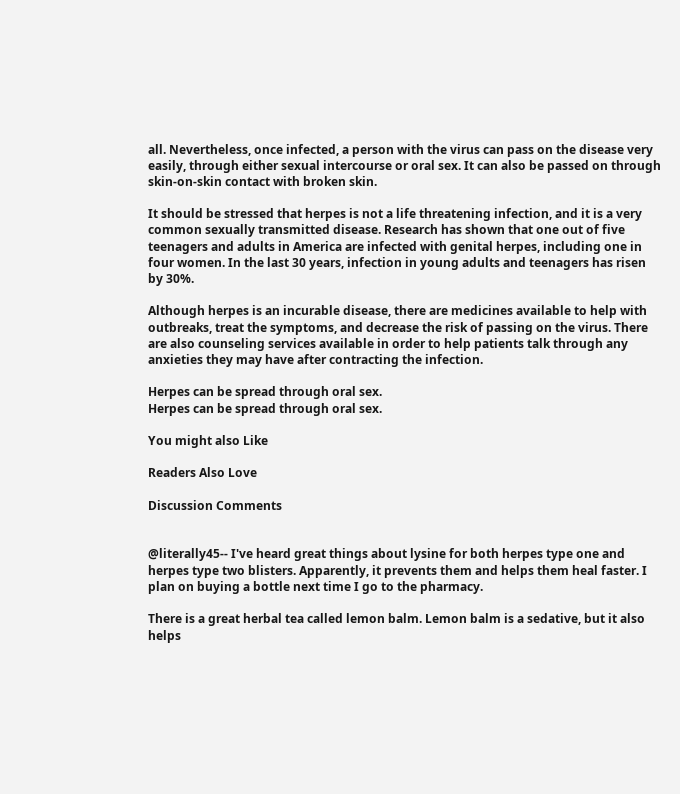all. Nevertheless, once infected, a person with the virus can pass on the disease very easily, through either sexual intercourse or oral sex. It can also be passed on through skin-on-skin contact with broken skin.

It should be stressed that herpes is not a life threatening infection, and it is a very common sexually transmitted disease. Research has shown that one out of five teenagers and adults in America are infected with genital herpes, including one in four women. In the last 30 years, infection in young adults and teenagers has risen by 30%.

Although herpes is an incurable disease, there are medicines available to help with outbreaks, treat the symptoms, and decrease the risk of passing on the virus. There are also counseling services available in order to help patients talk through any anxieties they may have after contracting the infection.

Herpes can be spread through oral sex.
Herpes can be spread through oral sex.

You might also Like

Readers Also Love

Discussion Comments


@literally45-- I've heard great things about lysine for both herpes type one and herpes type two blisters. Apparently, it prevents them and helps them heal faster. I plan on buying a bottle next time I go to the pharmacy.

There is a great herbal tea called lemon balm. Lemon balm is a sedative, but it also helps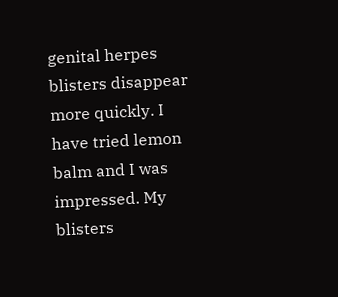genital herpes blisters disappear more quickly. I have tried lemon balm and I was impressed. My blisters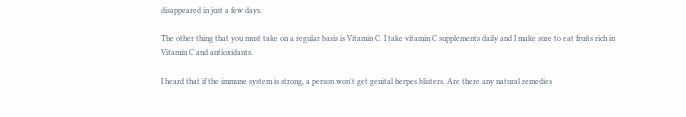disappeared in just a few days.

The other thing that you must take on a regular basis is Vitamin C. I take vitamin C supplements daily and I make sure to eat fruits rich in Vitamin C and antioxidants.

I heard that if the immune system is strong, a person won't get genital herpes blisters. Are there any natural remedies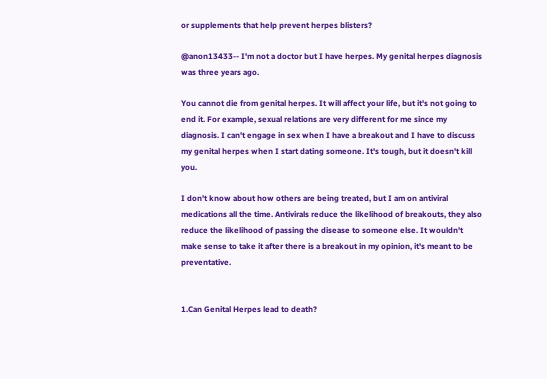or supplements that help prevent herpes blisters?

@anon13433-- I'm not a doctor but I have herpes. My genital herpes diagnosis was three years ago.

You cannot die from genital herpes. It will affect your life, but it's not going to end it. For example, sexual relations are very different for me since my diagnosis. I can't engage in sex when I have a breakout and I have to discuss my genital herpes when I start dating someone. It's tough, but it doesn't kill you.

I don't know about how others are being treated, but I am on antiviral medications all the time. Antivirals reduce the likelihood of breakouts, they also reduce the likelihood of passing the disease to someone else. It wouldn't make sense to take it after there is a breakout in my opinion, it's meant to be preventative.


1.Can Genital Herpes lead to death?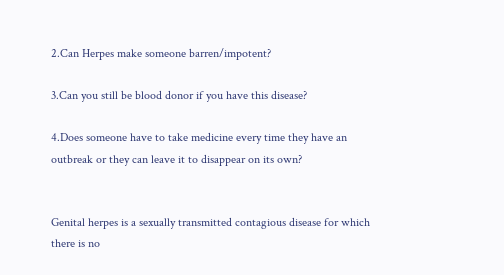2.Can Herpes make someone barren/impotent?

3.Can you still be blood donor if you have this disease?

4.Does someone have to take medicine every time they have an outbreak or they can leave it to disappear on its own?


Genital herpes is a sexually transmitted contagious disease for which there is no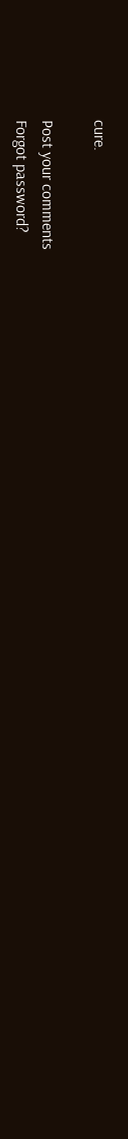cure.

Post your comments
Forgot password?